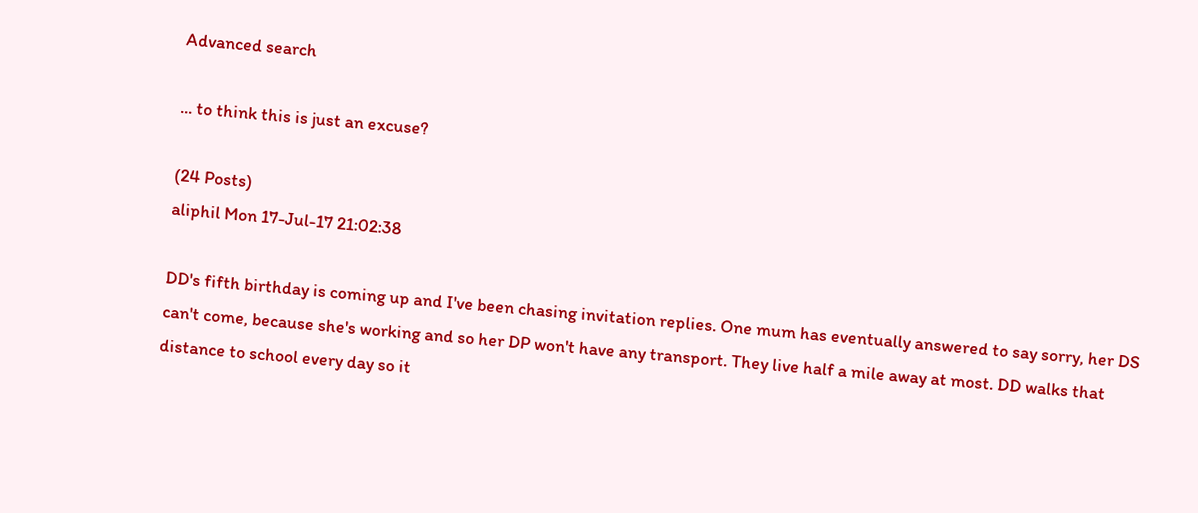Advanced search

... to think this is just an excuse?

(24 Posts)
aliphil Mon 17-Jul-17 21:02:38

DD's fifth birthday is coming up and I've been chasing invitation replies. One mum has eventually answered to say sorry, her DS can't come, because she's working and so her DP won't have any transport. They live half a mile away at most. DD walks that distance to school every day so it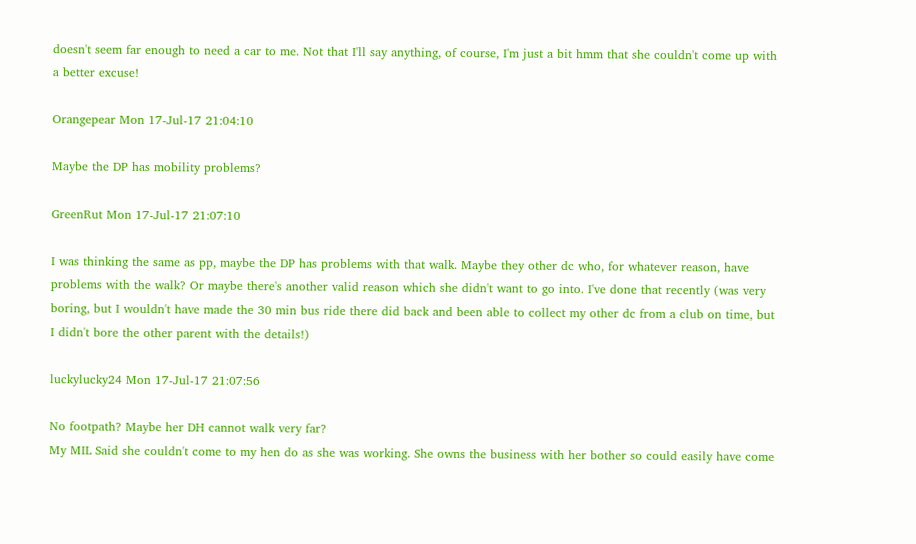doesn't seem far enough to need a car to me. Not that I'll say anything, of course, I'm just a bit hmm that she couldn't come up with a better excuse!

Orangepear Mon 17-Jul-17 21:04:10

Maybe the DP has mobility problems?

GreenRut Mon 17-Jul-17 21:07:10

I was thinking the same as pp, maybe the DP has problems with that walk. Maybe they other dc who, for whatever reason, have problems with the walk? Or maybe there's another valid reason which she didn't want to go into. I've done that recently (was very boring, but I wouldn't have made the 30 min bus ride there did back and been able to collect my other dc from a club on time, but I didn't bore the other parent with the details!)

luckylucky24 Mon 17-Jul-17 21:07:56

No footpath? Maybe her DH cannot walk very far?
My MIL Said she couldn't come to my hen do as she was working. She owns the business with her bother so could easily have come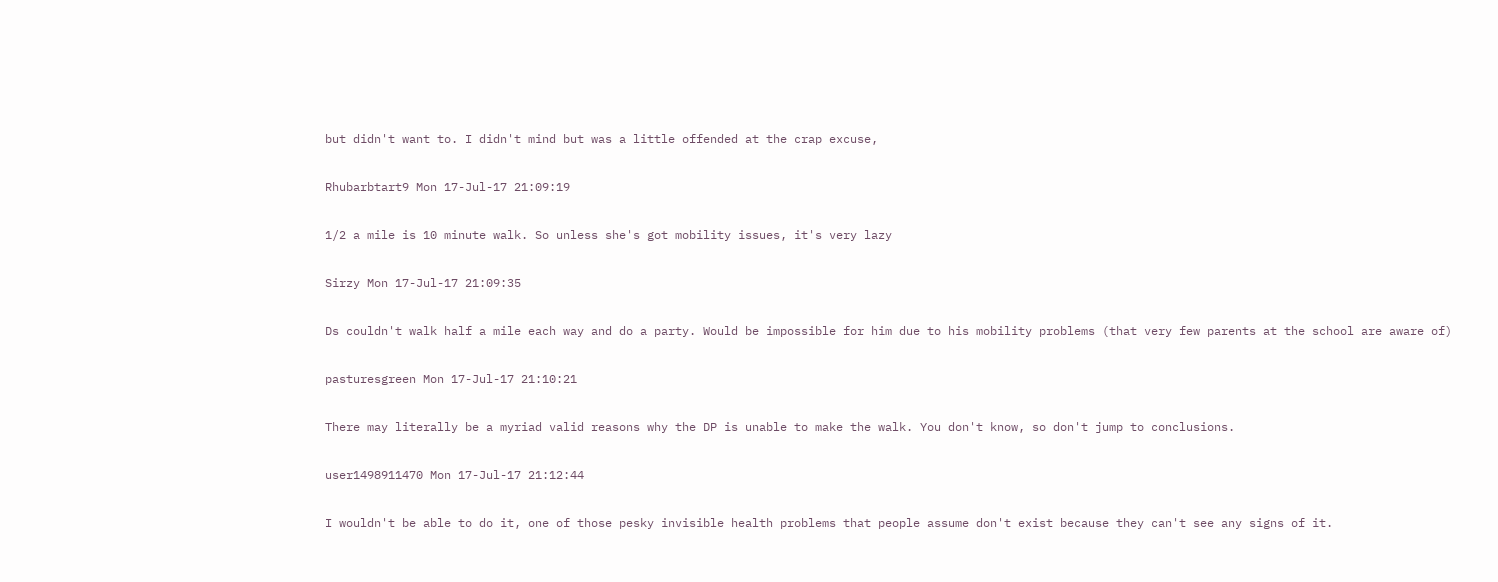but didn't want to. I didn't mind but was a little offended at the crap excuse,

Rhubarbtart9 Mon 17-Jul-17 21:09:19

1/2 a mile is 10 minute walk. So unless she's got mobility issues, it's very lazy

Sirzy Mon 17-Jul-17 21:09:35

Ds couldn't walk half a mile each way and do a party. Would be impossible for him due to his mobility problems (that very few parents at the school are aware of)

pasturesgreen Mon 17-Jul-17 21:10:21

There may literally be a myriad valid reasons why the DP is unable to make the walk. You don't know, so don't jump to conclusions.

user1498911470 Mon 17-Jul-17 21:12:44

I wouldn't be able to do it, one of those pesky invisible health problems that people assume don't exist because they can't see any signs of it.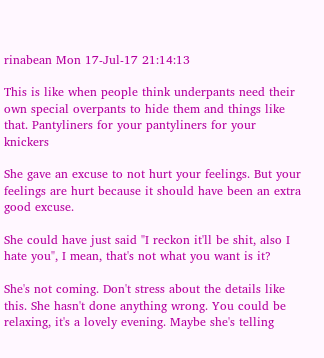rinabean Mon 17-Jul-17 21:14:13

This is like when people think underpants need their own special overpants to hide them and things like that. Pantyliners for your pantyliners for your knickers

She gave an excuse to not hurt your feelings. But your feelings are hurt because it should have been an extra good excuse.

She could have just said "I reckon it'll be shit, also I hate you", I mean, that's not what you want is it?

She's not coming. Don't stress about the details like this. She hasn't done anything wrong. You could be relaxing, it's a lovely evening. Maybe she's telling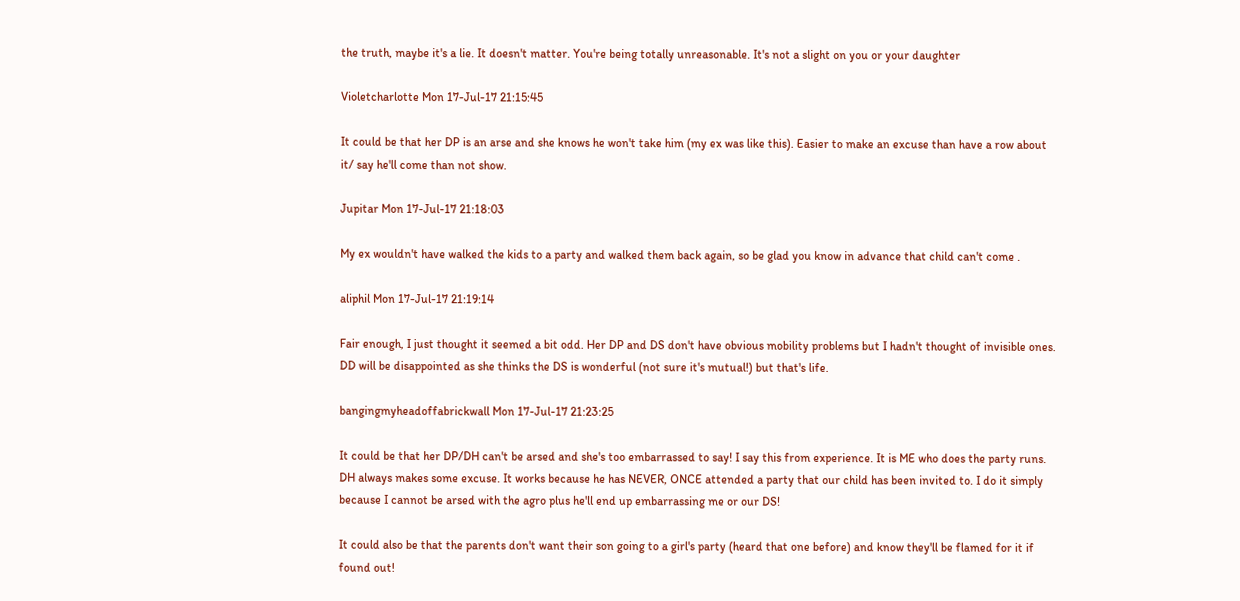the truth, maybe it's a lie. It doesn't matter. You're being totally unreasonable. It's not a slight on you or your daughter

Violetcharlotte Mon 17-Jul-17 21:15:45

It could be that her DP is an arse and she knows he won't take him (my ex was like this). Easier to make an excuse than have a row about it/ say he'll come than not show.

Jupitar Mon 17-Jul-17 21:18:03

My ex wouldn't have walked the kids to a party and walked them back again, so be glad you know in advance that child can't come .

aliphil Mon 17-Jul-17 21:19:14

Fair enough, I just thought it seemed a bit odd. Her DP and DS don't have obvious mobility problems but I hadn't thought of invisible ones. DD will be disappointed as she thinks the DS is wonderful (not sure it's mutual!) but that's life.

bangingmyheadoffabrickwall Mon 17-Jul-17 21:23:25

It could be that her DP/DH can't be arsed and she's too embarrassed to say! I say this from experience. It is ME who does the party runs. DH always makes some excuse. It works because he has NEVER, ONCE attended a party that our child has been invited to. I do it simply because I cannot be arsed with the agro plus he'll end up embarrassing me or our DS!

It could also be that the parents don't want their son going to a girl's party (heard that one before) and know they'll be flamed for it if found out!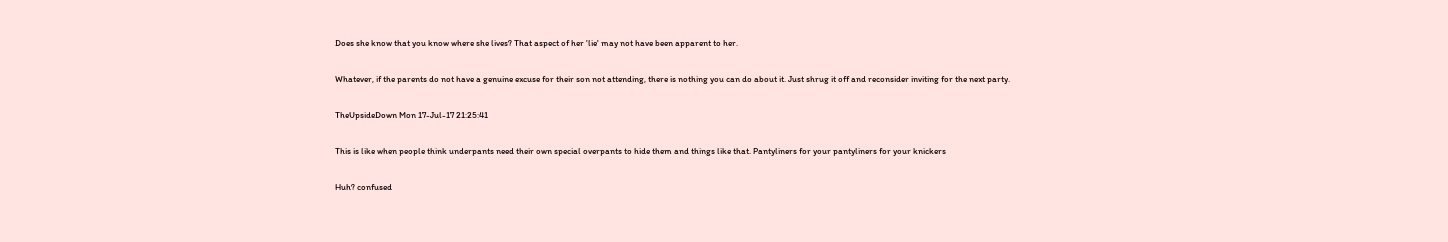Does she know that you know where she lives? That aspect of her 'lie' may not have been apparent to her.

Whatever, if the parents do not have a genuine excuse for their son not attending, there is nothing you can do about it. Just shrug it off and reconsider inviting for the next party.

TheUpsideDown Mon 17-Jul-17 21:25:41

This is like when people think underpants need their own special overpants to hide them and things like that. Pantyliners for your pantyliners for your knickers

Huh? confused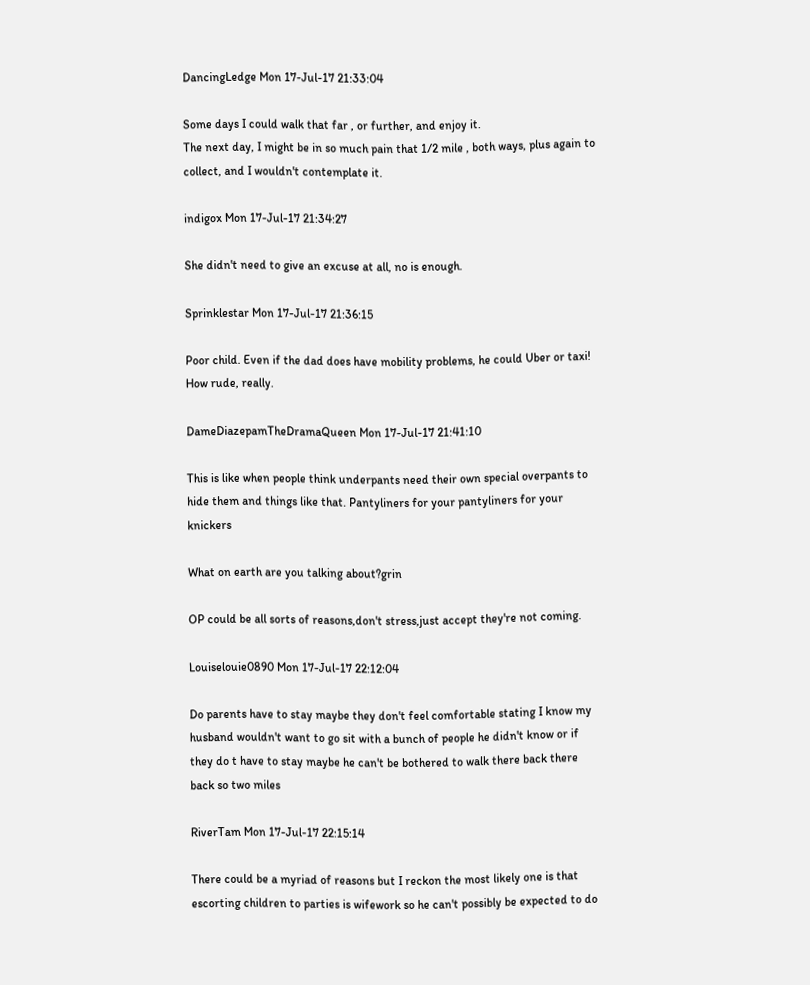DancingLedge Mon 17-Jul-17 21:33:04

Some days I could walk that far , or further, and enjoy it.
The next day, I might be in so much pain that 1/2 mile , both ways, plus again to collect, and I wouldn't contemplate it.

indigox Mon 17-Jul-17 21:34:27

She didn't need to give an excuse at all, no is enough.

Sprinklestar Mon 17-Jul-17 21:36:15

Poor child. Even if the dad does have mobility problems, he could Uber or taxi! How rude, really.

DameDiazepamTheDramaQueen Mon 17-Jul-17 21:41:10

This is like when people think underpants need their own special overpants to hide them and things like that. Pantyliners for your pantyliners for your knickers

What on earth are you talking about?grin

OP could be all sorts of reasons,don't stress,just accept they're not coming.

Louiselouie0890 Mon 17-Jul-17 22:12:04

Do parents have to stay maybe they don't feel comfortable stating I know my husband wouldn't want to go sit with a bunch of people he didn't know or if they do t have to stay maybe he can't be bothered to walk there back there back so two miles

RiverTam Mon 17-Jul-17 22:15:14

There could be a myriad of reasons but I reckon the most likely one is that escorting children to parties is wifework so he can't possibly be expected to do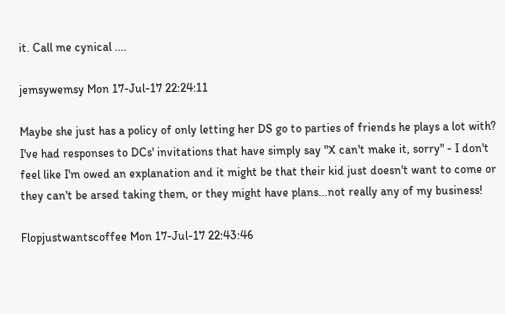it. Call me cynical ....

jemsywemsy Mon 17-Jul-17 22:24:11

Maybe she just has a policy of only letting her DS go to parties of friends he plays a lot with? I've had responses to DCs' invitations that have simply say "X can't make it, sorry" - I don't feel like I'm owed an explanation and it might be that their kid just doesn't want to come or they can't be arsed taking them, or they might have plans...not really any of my business!

Flopjustwantscoffee Mon 17-Jul-17 22:43:46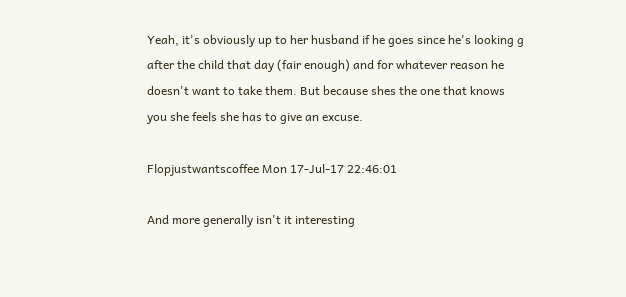Yeah, it's obviously up to her husband if he goes since he's looking g after the child that day (fair enough) and for whatever reason he doesn't want to take them. But because shes the one that knows you she feels she has to give an excuse.

Flopjustwantscoffee Mon 17-Jul-17 22:46:01

And more generally isn't it interesting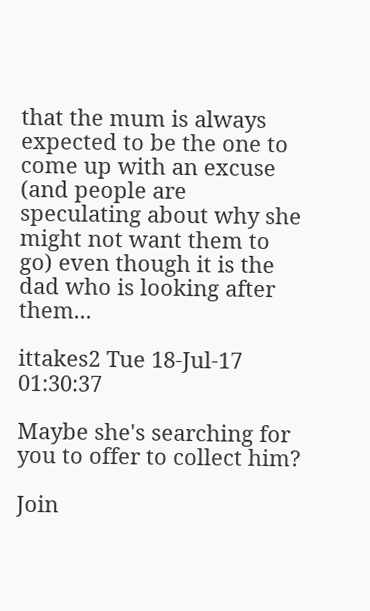that the mum is always expected to be the one to come up with an excuse (and people are speculating about why she might not want them to go) even though it is the dad who is looking after them...

ittakes2 Tue 18-Jul-17 01:30:37

Maybe she's searching for you to offer to collect him?

Join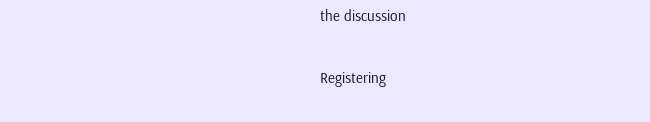the discussion

Registering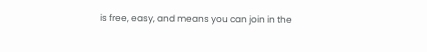is free, easy, and means you can join in the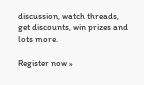discussion, watch threads, get discounts, win prizes and lots more.

Register now »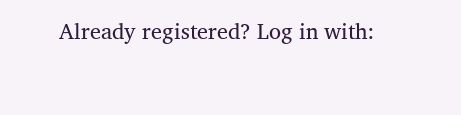Already registered? Log in with: